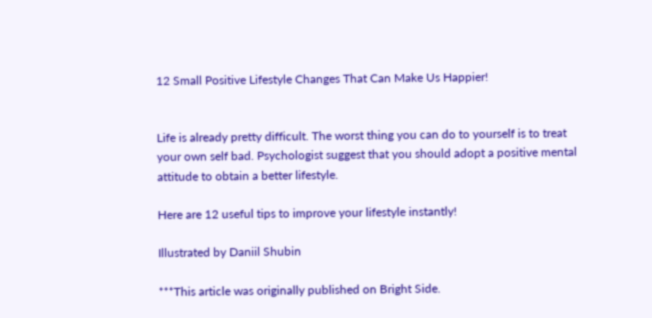12 Small Positive Lifestyle Changes That Can Make Us Happier!


Life is already pretty difficult. The worst thing you can do to yourself is to treat your own self bad. Psychologist suggest that you should adopt a positive mental attitude to obtain a better lifestyle.

Here are 12 useful tips to improve your lifestyle instantly!

Illustrated by Daniil Shubin

***This article was originally published on Bright Side.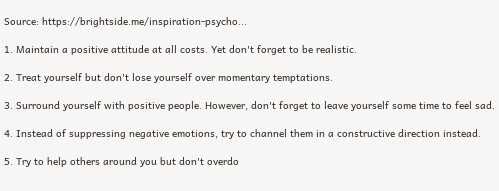Source: https://brightside.me/inspiration-psycho...

1. Maintain a positive attitude at all costs. Yet don't forget to be realistic.

2. Treat yourself but don't lose yourself over momentary temptations.

3. Surround yourself with positive people. However, don't forget to leave yourself some time to feel sad.

4. Instead of suppressing negative emotions, try to channel them in a constructive direction instead.

5. Try to help others around you but don't overdo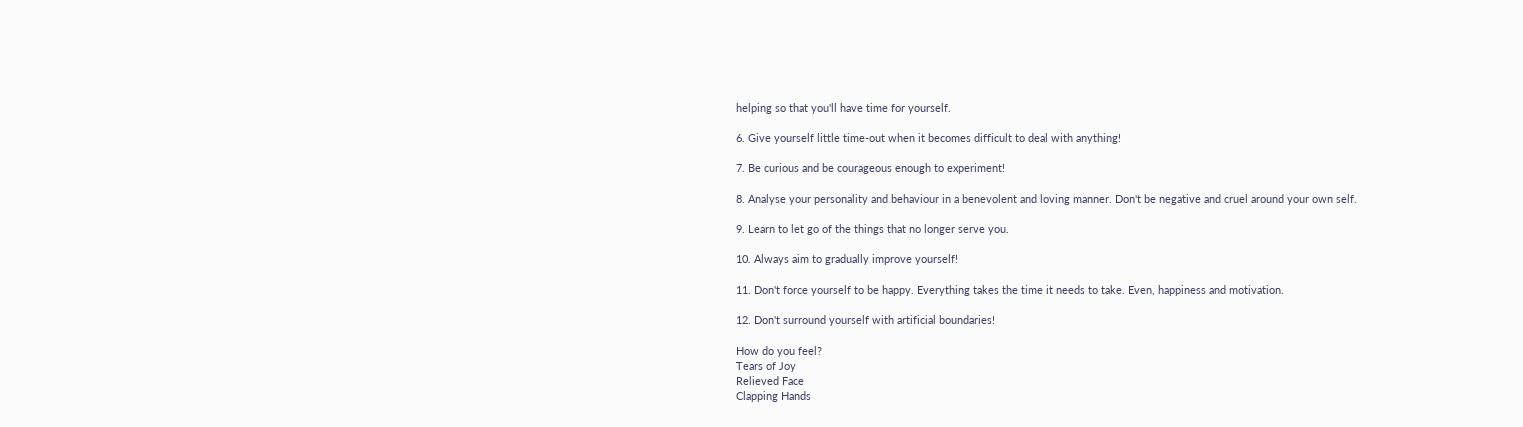helping so that you'll have time for yourself.

6. Give yourself little time-out when it becomes difficult to deal with anything!

7. Be curious and be courageous enough to experiment!

8. Analyse your personality and behaviour in a benevolent and loving manner. Don't be negative and cruel around your own self.

9. Learn to let go of the things that no longer serve you.

10. Always aim to gradually improve yourself!

11. Don't force yourself to be happy. Everything takes the time it needs to take. Even, happiness and motivation.

12. Don't surround yourself with artificial boundaries!

How do you feel?
Tears of Joy
Relieved Face
Clapping Hands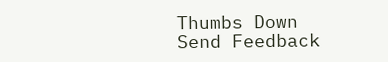Thumbs Down
Send Feedback